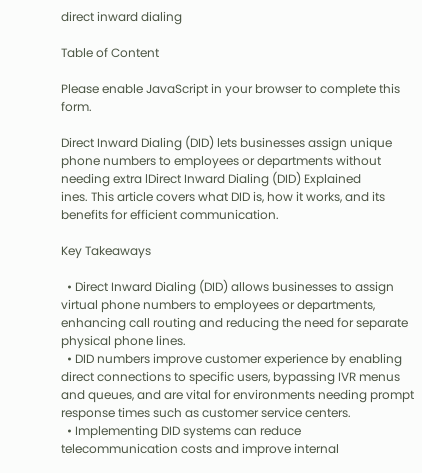direct inward dialing

Table of Content

Please enable JavaScript in your browser to complete this form.

Direct Inward Dialing (DID) lets businesses assign unique phone numbers to employees or departments without needing extra lDirect Inward Dialing (DID) Explained
ines. This article covers what DID is, how it works, and its benefits for efficient communication.

Key Takeaways

  • Direct Inward Dialing (DID) allows businesses to assign virtual phone numbers to employees or departments, enhancing call routing and reducing the need for separate physical phone lines.
  • DID numbers improve customer experience by enabling direct connections to specific users, bypassing IVR menus and queues, and are vital for environments needing prompt response times such as customer service centers.
  • Implementing DID systems can reduce telecommunication costs and improve internal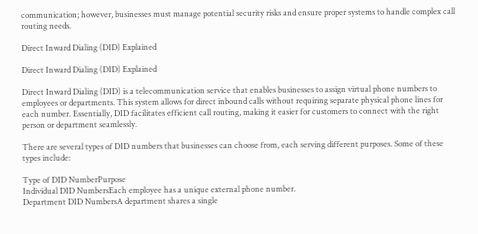communication; however, businesses must manage potential security risks and ensure proper systems to handle complex call routing needs.

Direct Inward Dialing (DID) Explained

Direct Inward Dialing (DID) Explained

Direct Inward Dialing (DID) is a telecommunication service that enables businesses to assign virtual phone numbers to employees or departments. This system allows for direct inbound calls without requiring separate physical phone lines for each number. Essentially, DID facilitates efficient call routing, making it easier for customers to connect with the right person or department seamlessly.

There are several types of DID numbers that businesses can choose from, each serving different purposes. Some of these types include:

Type of DID NumberPurpose
Individual DID NumbersEach employee has a unique external phone number.
Department DID NumbersA department shares a single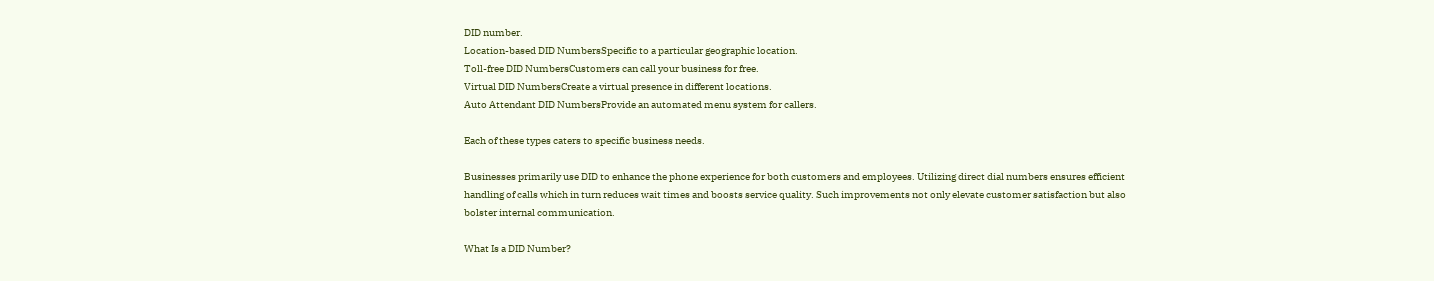DID number.
Location-based DID NumbersSpecific to a particular geographic location.
Toll-free DID NumbersCustomers can call your business for free.
Virtual DID NumbersCreate a virtual presence in different locations.
Auto Attendant DID NumbersProvide an automated menu system for callers.

Each of these types caters to specific business needs.

Businesses primarily use DID to enhance the phone experience for both customers and employees. Utilizing direct dial numbers ensures efficient handling of calls which in turn reduces wait times and boosts service quality. Such improvements not only elevate customer satisfaction but also bolster internal communication.

What Is a DID Number?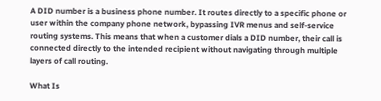A DID number is a business phone number. It routes directly to a specific phone or user within the company phone network, bypassing IVR menus and self-service routing systems. This means that when a customer dials a DID number, their call is connected directly to the intended recipient without navigating through multiple layers of call routing.

What Is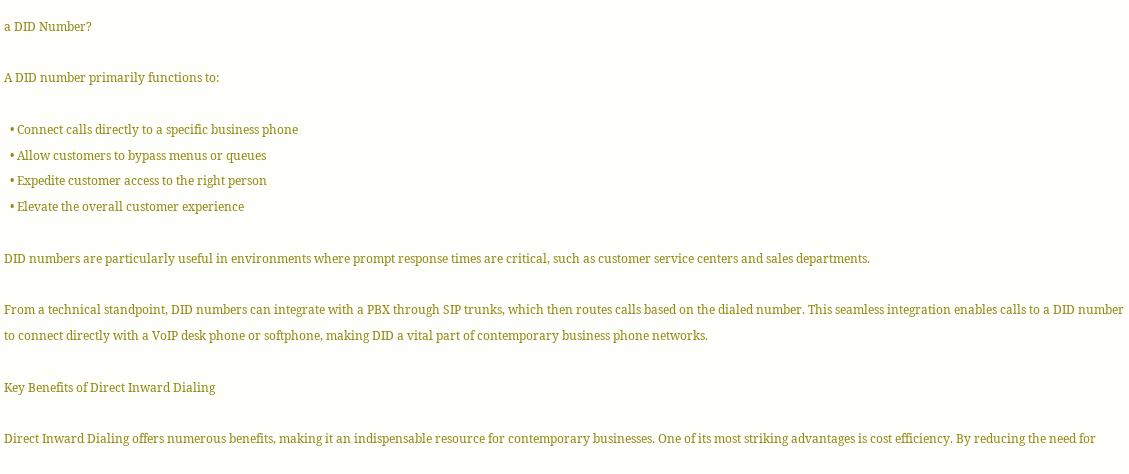a DID Number?

A DID number primarily functions to:

  • Connect calls directly to a specific business phone
  • Allow customers to bypass menus or queues
  • Expedite customer access to the right person
  • Elevate the overall customer experience

DID numbers are particularly useful in environments where prompt response times are critical, such as customer service centers and sales departments.

From a technical standpoint, DID numbers can integrate with a PBX through SIP trunks, which then routes calls based on the dialed number. This seamless integration enables calls to a DID number to connect directly with a VoIP desk phone or softphone, making DID a vital part of contemporary business phone networks.

Key Benefits of Direct Inward Dialing

Direct Inward Dialing offers numerous benefits, making it an indispensable resource for contemporary businesses. One of its most striking advantages is cost efficiency. By reducing the need for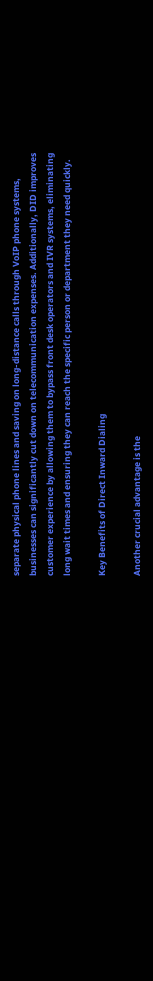separate physical phone lines and saving on long-distance calls through VoIP phone systems, businesses can significantly cut down on telecommunication expenses. Additionally, DID improves customer experience by allowing them to bypass front desk operators and IVR systems, eliminating long wait times and ensuring they can reach the specific person or department they need quickly.

Key Benefits of Direct Inward Dialing

Another crucial advantage is the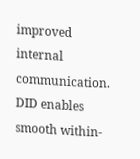improved internal communication. DID enables smooth within-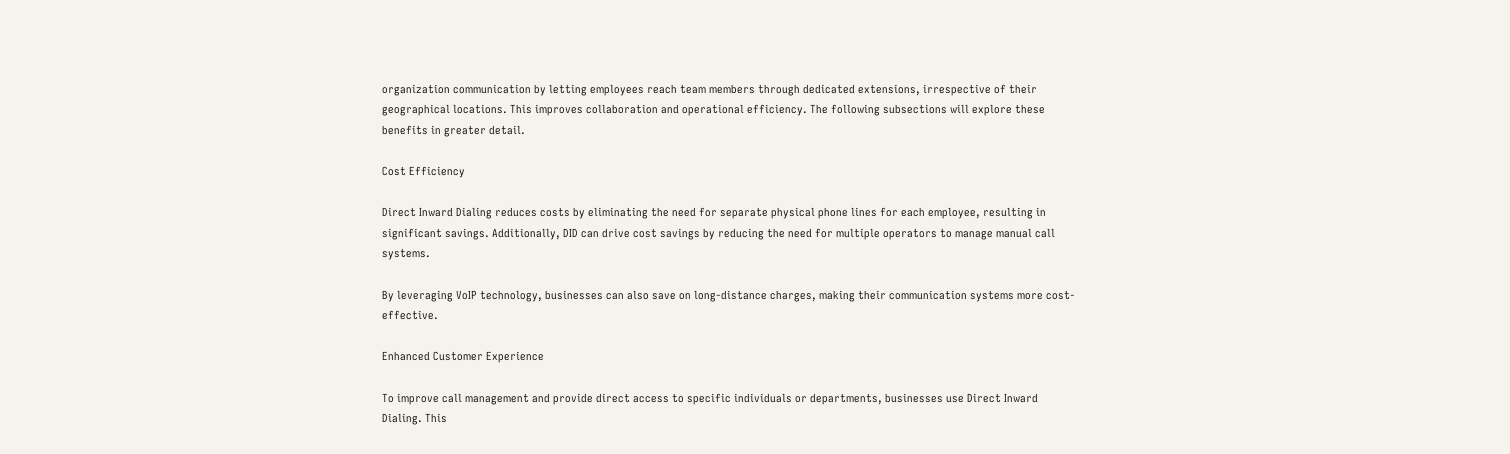organization communication by letting employees reach team members through dedicated extensions, irrespective of their geographical locations. This improves collaboration and operational efficiency. The following subsections will explore these benefits in greater detail.

Cost Efficiency

Direct Inward Dialing reduces costs by eliminating the need for separate physical phone lines for each employee, resulting in significant savings. Additionally, DID can drive cost savings by reducing the need for multiple operators to manage manual call systems.

By leveraging VoIP technology, businesses can also save on long-distance charges, making their communication systems more cost-effective.

Enhanced Customer Experience

To improve call management and provide direct access to specific individuals or departments, businesses use Direct Inward Dialing. This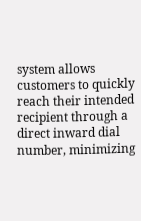system allows customers to quickly reach their intended recipient through a direct inward dial number, minimizing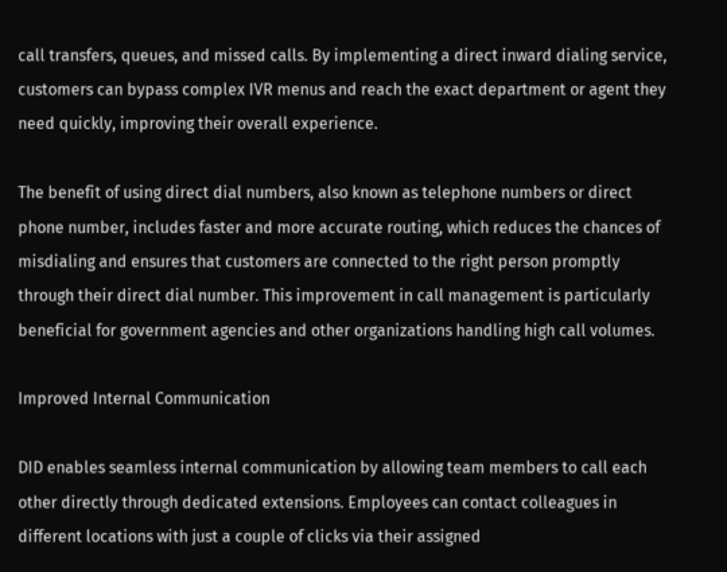call transfers, queues, and missed calls. By implementing a direct inward dialing service, customers can bypass complex IVR menus and reach the exact department or agent they need quickly, improving their overall experience.

The benefit of using direct dial numbers, also known as telephone numbers or direct phone number, includes faster and more accurate routing, which reduces the chances of misdialing and ensures that customers are connected to the right person promptly through their direct dial number. This improvement in call management is particularly beneficial for government agencies and other organizations handling high call volumes.

Improved Internal Communication

DID enables seamless internal communication by allowing team members to call each other directly through dedicated extensions. Employees can contact colleagues in different locations with just a couple of clicks via their assigned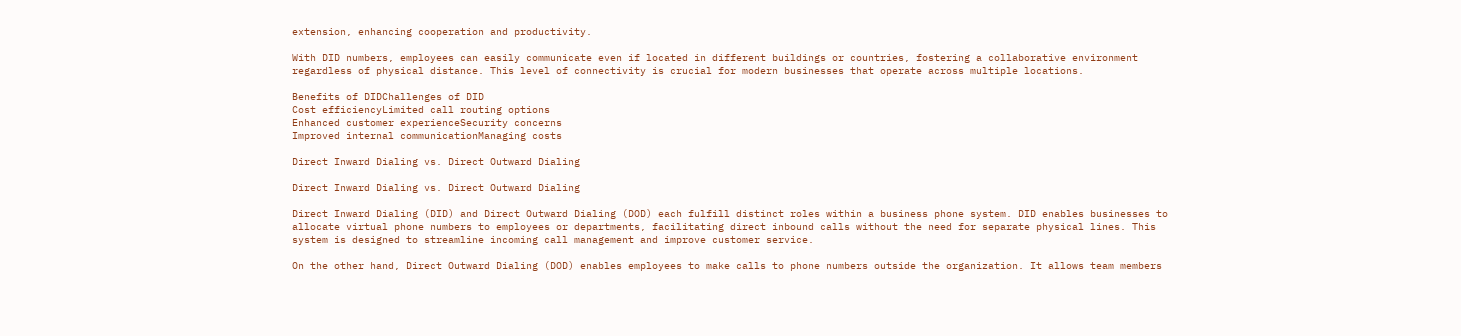extension, enhancing cooperation and productivity.

With DID numbers, employees can easily communicate even if located in different buildings or countries, fostering a collaborative environment regardless of physical distance. This level of connectivity is crucial for modern businesses that operate across multiple locations.

Benefits of DIDChallenges of DID
Cost efficiencyLimited call routing options
Enhanced customer experienceSecurity concerns
Improved internal communicationManaging costs

Direct Inward Dialing vs. Direct Outward Dialing

Direct Inward Dialing vs. Direct Outward Dialing

Direct Inward Dialing (DID) and Direct Outward Dialing (DOD) each fulfill distinct roles within a business phone system. DID enables businesses to allocate virtual phone numbers to employees or departments, facilitating direct inbound calls without the need for separate physical lines. This system is designed to streamline incoming call management and improve customer service.

On the other hand, Direct Outward Dialing (DOD) enables employees to make calls to phone numbers outside the organization. It allows team members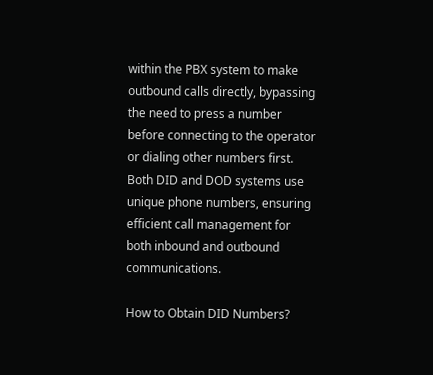within the PBX system to make outbound calls directly, bypassing the need to press a number before connecting to the operator or dialing other numbers first. Both DID and DOD systems use unique phone numbers, ensuring efficient call management for both inbound and outbound communications.

How to Obtain DID Numbers?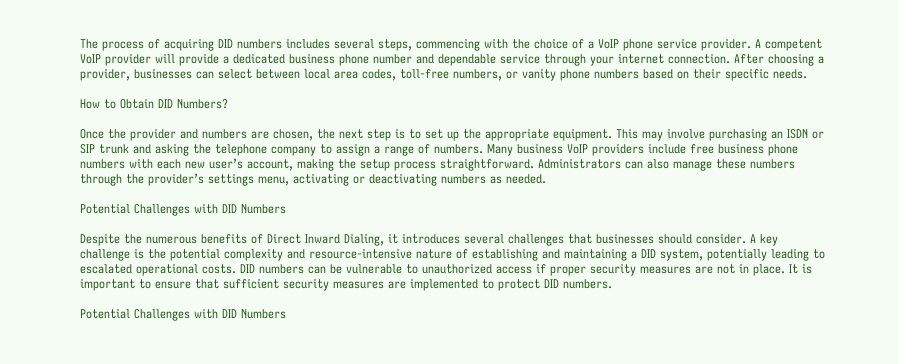The process of acquiring DID numbers includes several steps, commencing with the choice of a VoIP phone service provider. A competent VoIP provider will provide a dedicated business phone number and dependable service through your internet connection. After choosing a provider, businesses can select between local area codes, toll-free numbers, or vanity phone numbers based on their specific needs.

How to Obtain DID Numbers?

Once the provider and numbers are chosen, the next step is to set up the appropriate equipment. This may involve purchasing an ISDN or SIP trunk and asking the telephone company to assign a range of numbers. Many business VoIP providers include free business phone numbers with each new user’s account, making the setup process straightforward. Administrators can also manage these numbers through the provider’s settings menu, activating or deactivating numbers as needed.

Potential Challenges with DID Numbers

Despite the numerous benefits of Direct Inward Dialing, it introduces several challenges that businesses should consider. A key challenge is the potential complexity and resource-intensive nature of establishing and maintaining a DID system, potentially leading to escalated operational costs. DID numbers can be vulnerable to unauthorized access if proper security measures are not in place. It is important to ensure that sufficient security measures are implemented to protect DID numbers.

Potential Challenges with DID Numbers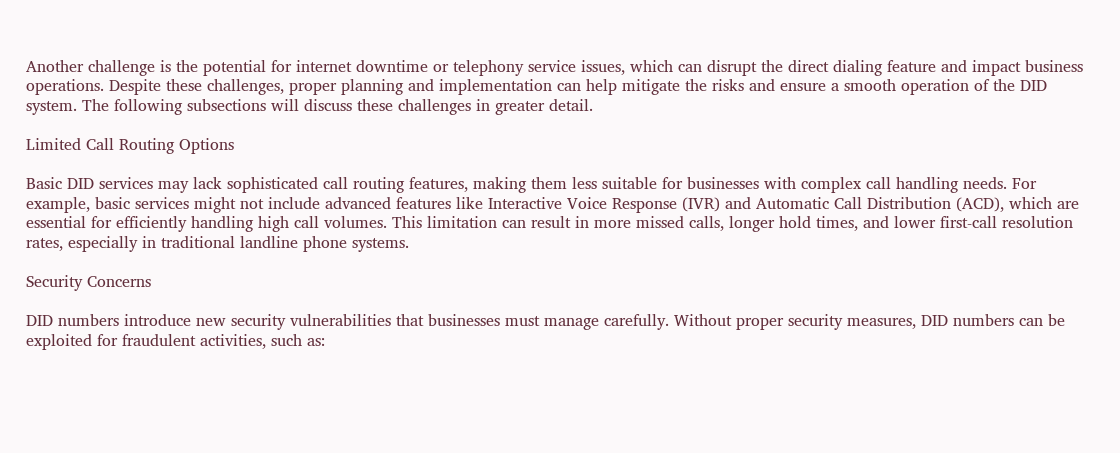Another challenge is the potential for internet downtime or telephony service issues, which can disrupt the direct dialing feature and impact business operations. Despite these challenges, proper planning and implementation can help mitigate the risks and ensure a smooth operation of the DID system. The following subsections will discuss these challenges in greater detail.

Limited Call Routing Options

Basic DID services may lack sophisticated call routing features, making them less suitable for businesses with complex call handling needs. For example, basic services might not include advanced features like Interactive Voice Response (IVR) and Automatic Call Distribution (ACD), which are essential for efficiently handling high call volumes. This limitation can result in more missed calls, longer hold times, and lower first-call resolution rates, especially in traditional landline phone systems.

Security Concerns

DID numbers introduce new security vulnerabilities that businesses must manage carefully. Without proper security measures, DID numbers can be exploited for fraudulent activities, such as: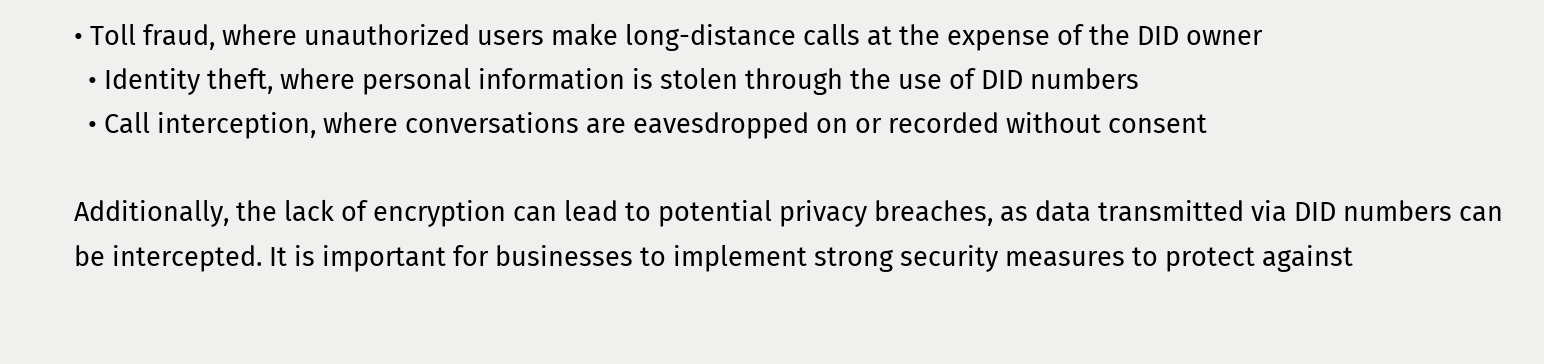• Toll fraud, where unauthorized users make long-distance calls at the expense of the DID owner
  • Identity theft, where personal information is stolen through the use of DID numbers
  • Call interception, where conversations are eavesdropped on or recorded without consent

Additionally, the lack of encryption can lead to potential privacy breaches, as data transmitted via DID numbers can be intercepted. It is important for businesses to implement strong security measures to protect against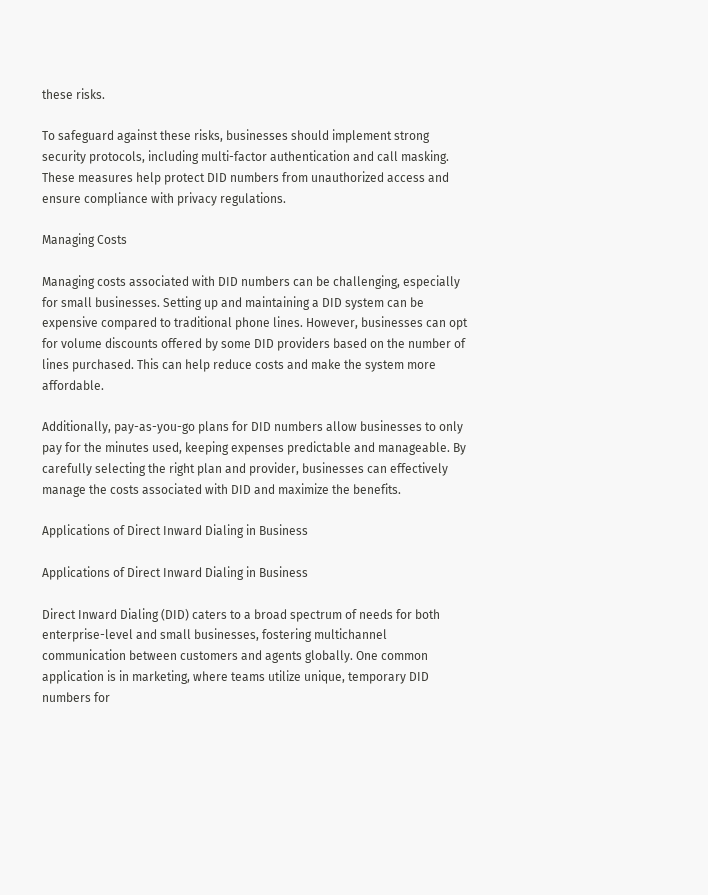these risks.

To safeguard against these risks, businesses should implement strong security protocols, including multi-factor authentication and call masking. These measures help protect DID numbers from unauthorized access and ensure compliance with privacy regulations.

Managing Costs

Managing costs associated with DID numbers can be challenging, especially for small businesses. Setting up and maintaining a DID system can be expensive compared to traditional phone lines. However, businesses can opt for volume discounts offered by some DID providers based on the number of lines purchased. This can help reduce costs and make the system more affordable.

Additionally, pay-as-you-go plans for DID numbers allow businesses to only pay for the minutes used, keeping expenses predictable and manageable. By carefully selecting the right plan and provider, businesses can effectively manage the costs associated with DID and maximize the benefits.

Applications of Direct Inward Dialing in Business

Applications of Direct Inward Dialing in Business

Direct Inward Dialing (DID) caters to a broad spectrum of needs for both enterprise-level and small businesses, fostering multichannel communication between customers and agents globally. One common application is in marketing, where teams utilize unique, temporary DID numbers for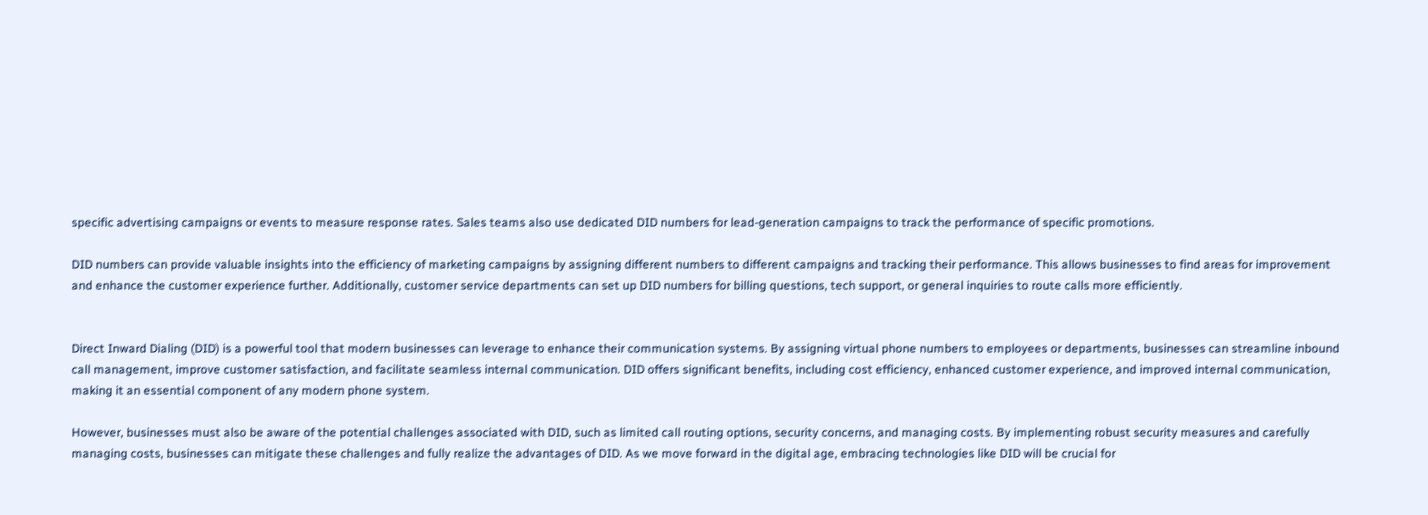specific advertising campaigns or events to measure response rates. Sales teams also use dedicated DID numbers for lead-generation campaigns to track the performance of specific promotions.

DID numbers can provide valuable insights into the efficiency of marketing campaigns by assigning different numbers to different campaigns and tracking their performance. This allows businesses to find areas for improvement and enhance the customer experience further. Additionally, customer service departments can set up DID numbers for billing questions, tech support, or general inquiries to route calls more efficiently.


Direct Inward Dialing (DID) is a powerful tool that modern businesses can leverage to enhance their communication systems. By assigning virtual phone numbers to employees or departments, businesses can streamline inbound call management, improve customer satisfaction, and facilitate seamless internal communication. DID offers significant benefits, including cost efficiency, enhanced customer experience, and improved internal communication, making it an essential component of any modern phone system.

However, businesses must also be aware of the potential challenges associated with DID, such as limited call routing options, security concerns, and managing costs. By implementing robust security measures and carefully managing costs, businesses can mitigate these challenges and fully realize the advantages of DID. As we move forward in the digital age, embracing technologies like DID will be crucial for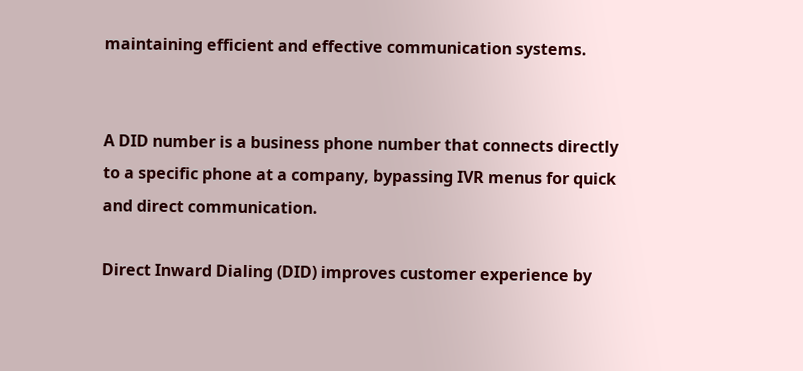maintaining efficient and effective communication systems.


A DID number is a business phone number that connects directly to a specific phone at a company, bypassing IVR menus for quick and direct communication.

Direct Inward Dialing (DID) improves customer experience by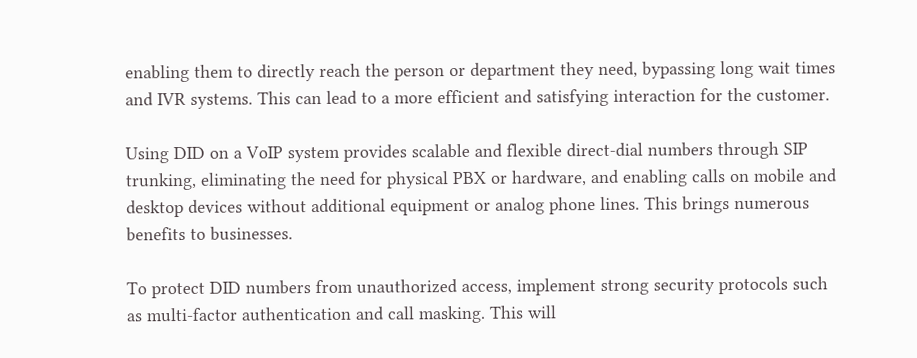enabling them to directly reach the person or department they need, bypassing long wait times and IVR systems. This can lead to a more efficient and satisfying interaction for the customer.

Using DID on a VoIP system provides scalable and flexible direct-dial numbers through SIP trunking, eliminating the need for physical PBX or hardware, and enabling calls on mobile and desktop devices without additional equipment or analog phone lines. This brings numerous benefits to businesses.

To protect DID numbers from unauthorized access, implement strong security protocols such as multi-factor authentication and call masking. This will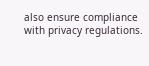also ensure compliance with privacy regulations.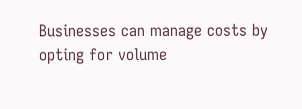Businesses can manage costs by opting for volume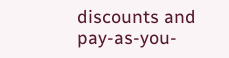discounts and pay-as-you-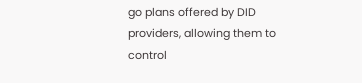go plans offered by DID providers, allowing them to control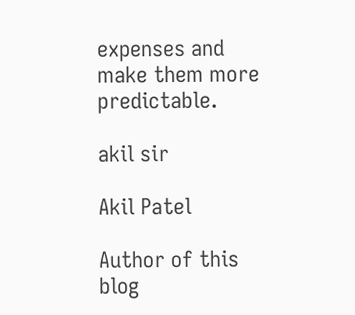expenses and make them more predictable.

akil sir

Akil Patel

Author of this blog